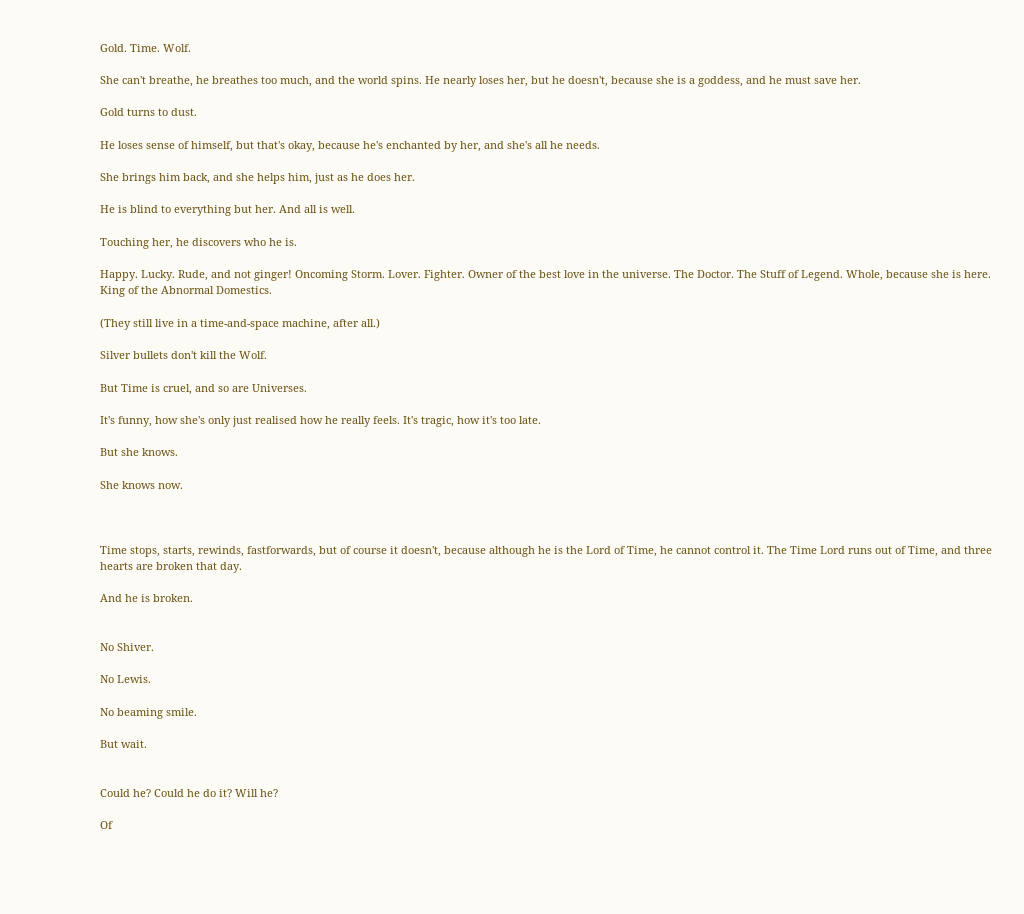Gold. Time. Wolf.

She can't breathe, he breathes too much, and the world spins. He nearly loses her, but he doesn't, because she is a goddess, and he must save her.

Gold turns to dust.

He loses sense of himself, but that's okay, because he's enchanted by her, and she's all he needs.

She brings him back, and she helps him, just as he does her.

He is blind to everything but her. And all is well.

Touching her, he discovers who he is.

Happy. Lucky. Rude, and not ginger! Oncoming Storm. Lover. Fighter. Owner of the best love in the universe. The Doctor. The Stuff of Legend. Whole, because she is here. King of the Abnormal Domestics.

(They still live in a time-and-space machine, after all.)

Silver bullets don't kill the Wolf.

But Time is cruel, and so are Universes.

It's funny, how she's only just realised how he really feels. It's tragic, how it's too late.

But she knows.

She knows now.



Time stops, starts, rewinds, fastforwards, but of course it doesn't, because although he is the Lord of Time, he cannot control it. The Time Lord runs out of Time, and three hearts are broken that day.

And he is broken.


No Shiver.

No Lewis.

No beaming smile.

But wait.


Could he? Could he do it? Will he?

Of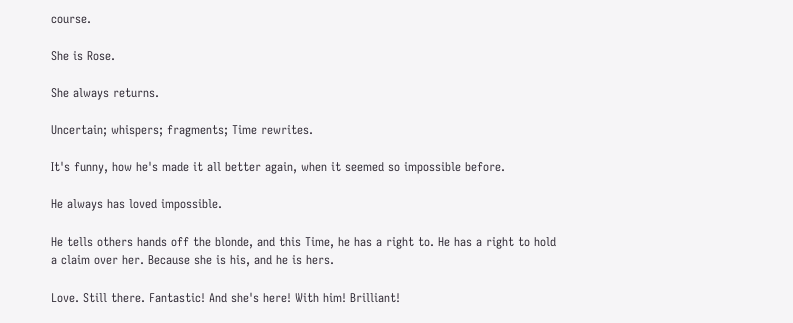course.

She is Rose.

She always returns.

Uncertain; whispers; fragments; Time rewrites.

It's funny, how he's made it all better again, when it seemed so impossible before.

He always has loved impossible.

He tells others hands off the blonde, and this Time, he has a right to. He has a right to hold a claim over her. Because she is his, and he is hers.

Love. Still there. Fantastic! And she's here! With him! Brilliant!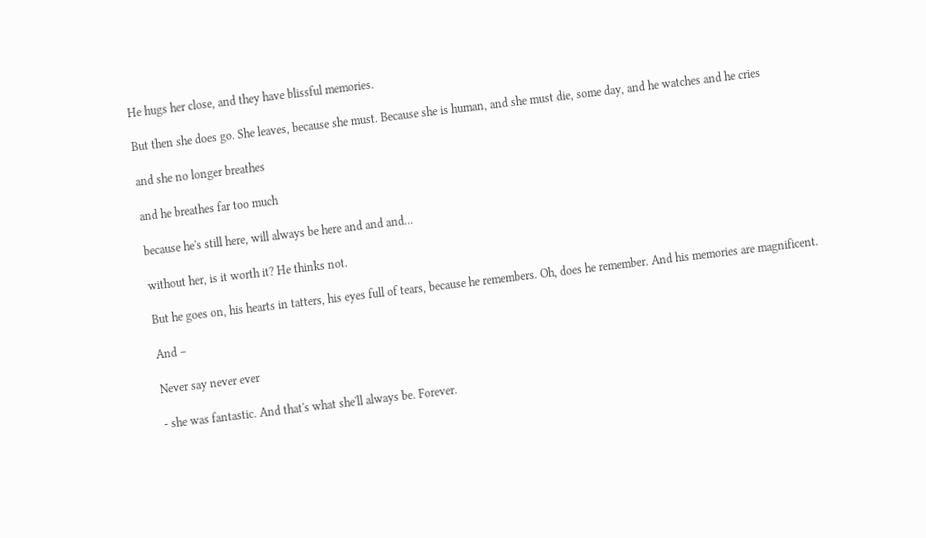He hugs her close, and they have blissful memories.

But then she does go. She leaves, because she must. Because she is human, and she must die, some day, and he watches and he cries

and she no longer breathes

and he breathes far too much

because he's still here, will always be here and and and...

without her, is it worth it? He thinks not.

But he goes on, his hearts in tatters, his eyes full of tears, because he remembers. Oh, does he remember. And his memories are magnificent.

And –

Never say never ever

- she was fantastic. And that's what she'll always be. Forever.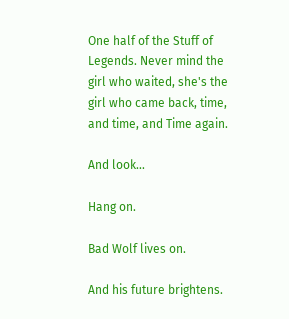One half of the Stuff of Legends. Never mind the girl who waited, she's the girl who came back, time, and time, and Time again.

And look...

Hang on.

Bad Wolf lives on.

And his future brightens.